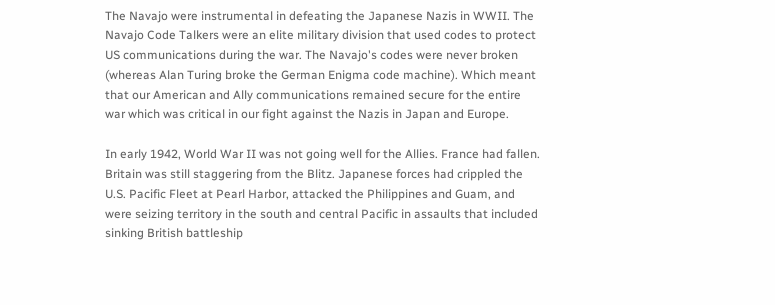The Navajo were instrumental in defeating the Japanese Nazis in WWII. The Navajo Code Talkers were an elite military division that used codes to protect US communications during the war. The Navajo's codes were never broken (whereas Alan Turing broke the German Enigma code machine). Which meant that our American and Ally communications remained secure for the entire war which was critical in our fight against the Nazis in Japan and Europe.

In early 1942, World War II was not going well for the Allies. France had fallen. Britain was still staggering from the Blitz. Japanese forces had crippled the U.S. Pacific Fleet at Pearl Harbor, attacked the Philippines and Guam, and were seizing territory in the south and central Pacific in assaults that included sinking British battleship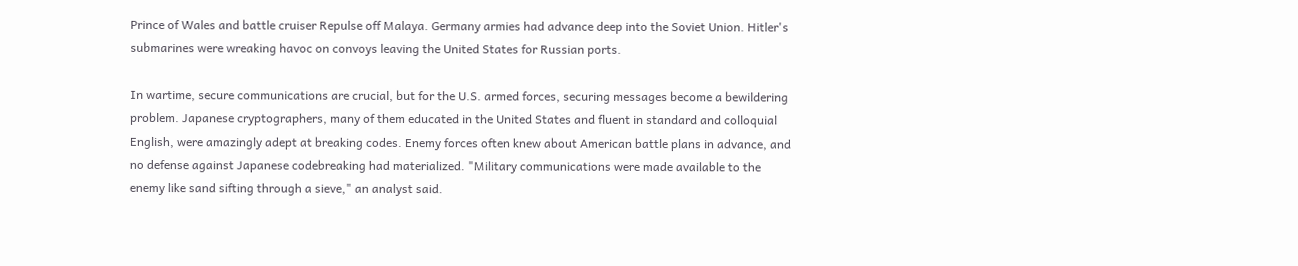Prince of Wales and battle cruiser Repulse off Malaya. Germany armies had advance deep into the Soviet Union. Hitler's submarines were wreaking havoc on convoys leaving the United States for Russian ports.

In wartime, secure communications are crucial, but for the U.S. armed forces, securing messages become a bewildering problem. Japanese cryptographers, many of them educated in the United States and fluent in standard and colloquial English, were amazingly adept at breaking codes. Enemy forces often knew about American battle plans in advance, and no defense against Japanese codebreaking had materialized. "Military communications were made available to the enemy like sand sifting through a sieve," an analyst said.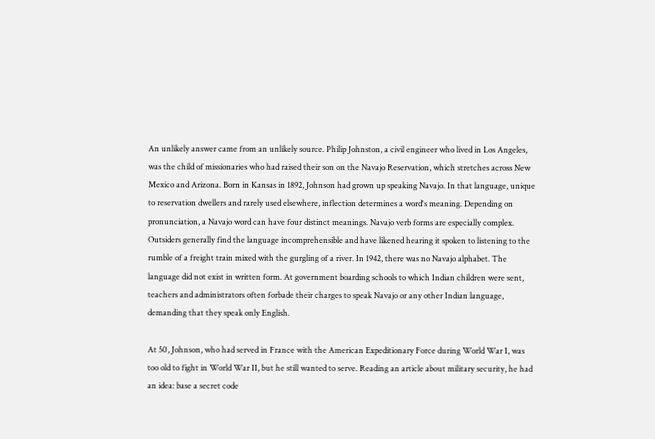An unlikely answer came from an unlikely source. Philip Johnston, a civil engineer who lived in Los Angeles, was the child of missionaries who had raised their son on the Navajo Reservation, which stretches across New Mexico and Arizona. Born in Kansas in 1892, Johnson had grown up speaking Navajo. In that language, unique to reservation dwellers and rarely used elsewhere, inflection determines a word's meaning. Depending on pronunciation, a Navajo word can have four distinct meanings. Navajo verb forms are especially complex. Outsiders generally find the language incomprehensible and have likened hearing it spoken to listening to the rumble of a freight train mixed with the gurgling of a river. In 1942, there was no Navajo alphabet. The language did not exist in written form. At government boarding schools to which Indian children were sent, teachers and administrators often forbade their charges to speak Navajo or any other Indian language, demanding that they speak only English.

At 50, Johnson, who had served in France with the American Expeditionary Force during World War I, was too old to fight in World War II, but he still wanted to serve. Reading an article about military security, he had an idea: base a secret code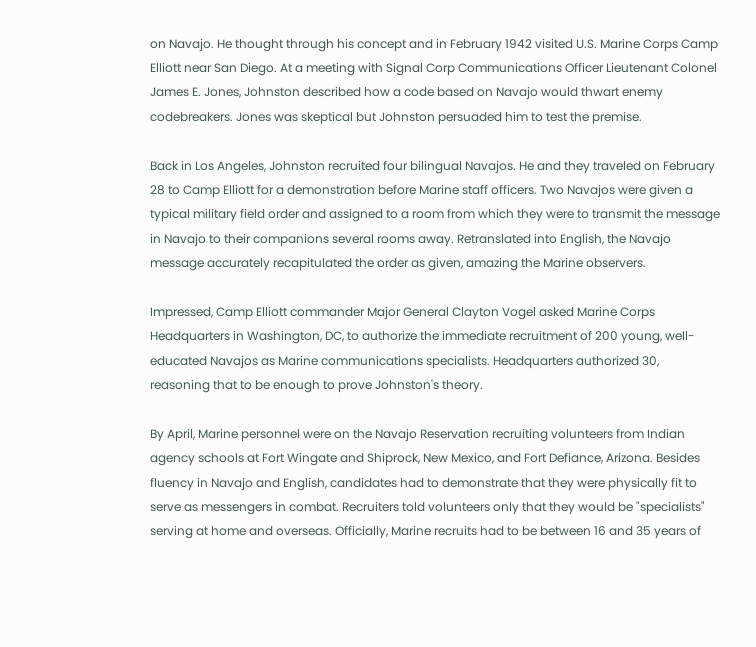on Navajo. He thought through his concept and in February 1942 visited U.S. Marine Corps Camp Elliott near San Diego. At a meeting with Signal Corp Communications Officer Lieutenant Colonel James E. Jones, Johnston described how a code based on Navajo would thwart enemy codebreakers. Jones was skeptical but Johnston persuaded him to test the premise.

Back in Los Angeles, Johnston recruited four bilingual Navajos. He and they traveled on February 28 to Camp Elliott for a demonstration before Marine staff officers. Two Navajos were given a typical military field order and assigned to a room from which they were to transmit the message in Navajo to their companions several rooms away. Retranslated into English, the Navajo message accurately recapitulated the order as given, amazing the Marine observers.

Impressed, Camp Elliott commander Major General Clayton Vogel asked Marine Corps Headquarters in Washington, DC, to authorize the immediate recruitment of 200 young, well-educated Navajos as Marine communications specialists. Headquarters authorized 30, reasoning that to be enough to prove Johnston's theory.

By April, Marine personnel were on the Navajo Reservation recruiting volunteers from Indian agency schools at Fort Wingate and Shiprock, New Mexico, and Fort Defiance, Arizona. Besides fluency in Navajo and English, candidates had to demonstrate that they were physically fit to serve as messengers in combat. Recruiters told volunteers only that they would be "specialists" serving at home and overseas. Officially, Marine recruits had to be between 16 and 35 years of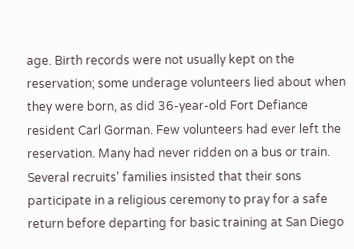age. Birth records were not usually kept on the reservation; some underage volunteers lied about when they were born, as did 36-year-old Fort Defiance resident Carl Gorman. Few volunteers had ever left the reservation. Many had never ridden on a bus or train. Several recruits' families insisted that their sons participate in a religious ceremony to pray for a safe return before departing for basic training at San Diego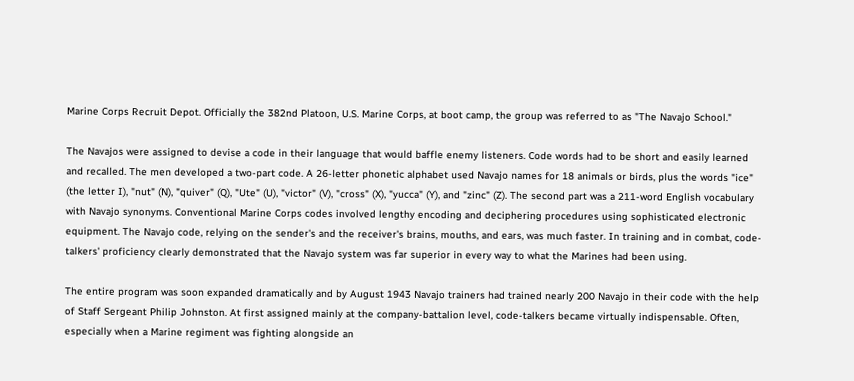Marine Corps Recruit Depot. Officially the 382nd Platoon, U.S. Marine Corps, at boot camp, the group was referred to as "The Navajo School."

The Navajos were assigned to devise a code in their language that would baffle enemy listeners. Code words had to be short and easily learned and recalled. The men developed a two-part code. A 26-letter phonetic alphabet used Navajo names for 18 animals or birds, plus the words "ice" (the letter I), "nut" (N), "quiver" (Q), "Ute" (U), "victor" (V), "cross" (X), "yucca" (Y), and "zinc" (Z). The second part was a 211-word English vocabulary with Navajo synonyms. Conventional Marine Corps codes involved lengthy encoding and deciphering procedures using sophisticated electronic equipment. The Navajo code, relying on the sender's and the receiver's brains, mouths, and ears, was much faster. In training and in combat, code-talkers' proficiency clearly demonstrated that the Navajo system was far superior in every way to what the Marines had been using.

The entire program was soon expanded dramatically and by August 1943 Navajo trainers had trained nearly 200 Navajo in their code with the help of Staff Sergeant Philip Johnston. At first assigned mainly at the company-battalion level, code-talkers became virtually indispensable. Often, especially when a Marine regiment was fighting alongside an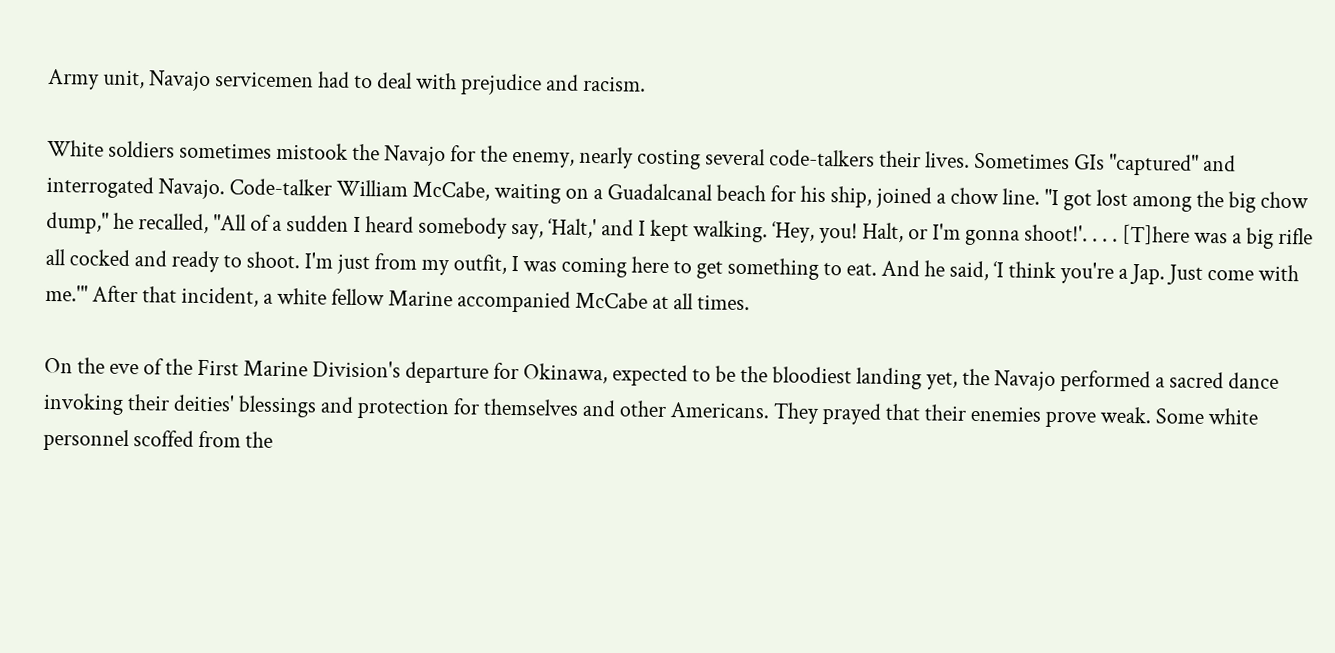Army unit, Navajo servicemen had to deal with prejudice and racism.

White soldiers sometimes mistook the Navajo for the enemy, nearly costing several code-talkers their lives. Sometimes GIs "captured" and interrogated Navajo. Code-talker William McCabe, waiting on a Guadalcanal beach for his ship, joined a chow line. "I got lost among the big chow dump," he recalled, "All of a sudden I heard somebody say, ‘Halt,' and I kept walking. ‘Hey, you! Halt, or I'm gonna shoot!'. . . . [T]here was a big rifle all cocked and ready to shoot. I'm just from my outfit, I was coming here to get something to eat. And he said, ‘I think you're a Jap. Just come with me.'" After that incident, a white fellow Marine accompanied McCabe at all times.

On the eve of the First Marine Division's departure for Okinawa, expected to be the bloodiest landing yet, the Navajo performed a sacred dance invoking their deities' blessings and protection for themselves and other Americans. They prayed that their enemies prove weak. Some white personnel scoffed from the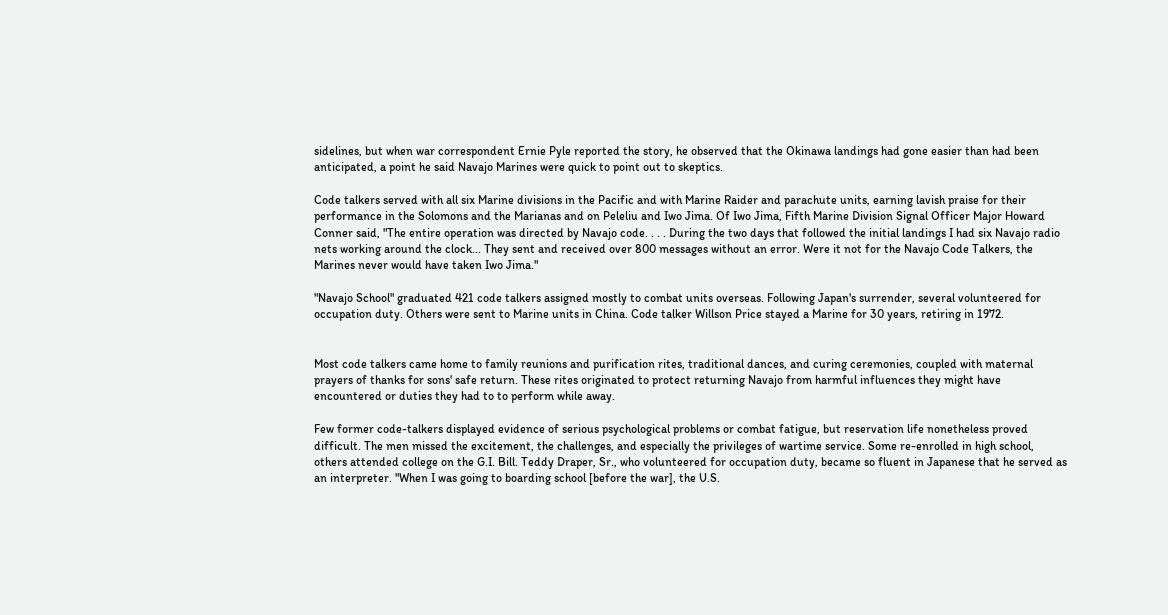sidelines, but when war correspondent Ernie Pyle reported the story, he observed that the Okinawa landings had gone easier than had been anticipated, a point he said Navajo Marines were quick to point out to skeptics.

Code talkers served with all six Marine divisions in the Pacific and with Marine Raider and parachute units, earning lavish praise for their performance in the Solomons and the Marianas and on Peleliu and Iwo Jima. Of Iwo Jima, Fifth Marine Division Signal Officer Major Howard Conner said, "The entire operation was directed by Navajo code. . . . During the two days that followed the initial landings I had six Navajo radio nets working around the clock... They sent and received over 800 messages without an error. Were it not for the Navajo Code Talkers, the Marines never would have taken Iwo Jima."

"Navajo School" graduated 421 code talkers assigned mostly to combat units overseas. Following Japan's surrender, several volunteered for occupation duty. Others were sent to Marine units in China. Code talker Willson Price stayed a Marine for 30 years, retiring in 1972.


Most code talkers came home to family reunions and purification rites, traditional dances, and curing ceremonies, coupled with maternal prayers of thanks for sons' safe return. These rites originated to protect returning Navajo from harmful influences they might have encountered or duties they had to to perform while away.

Few former code-talkers displayed evidence of serious psychological problems or combat fatigue, but reservation life nonetheless proved difficult. The men missed the excitement, the challenges, and especially the privileges of wartime service. Some re-enrolled in high school, others attended college on the G.I. Bill. Teddy Draper, Sr., who volunteered for occupation duty, became so fluent in Japanese that he served as an interpreter. "When I was going to boarding school [before the war], the U.S.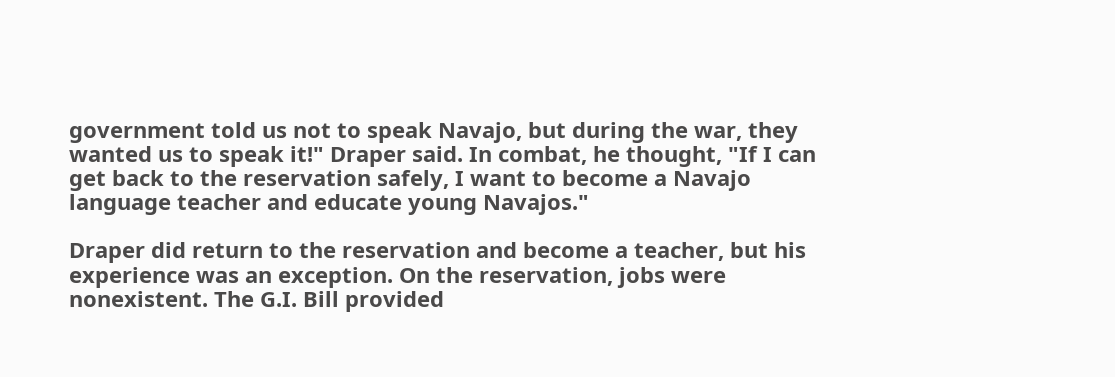government told us not to speak Navajo, but during the war, they wanted us to speak it!" Draper said. In combat, he thought, "If I can get back to the reservation safely, I want to become a Navajo language teacher and educate young Navajos."

Draper did return to the reservation and become a teacher, but his experience was an exception. On the reservation, jobs were nonexistent. The G.I. Bill provided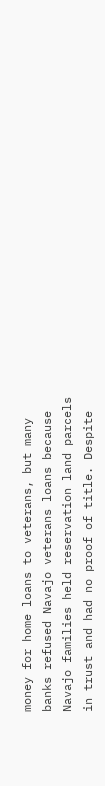money for home loans to veterans, but many banks refused Navajo veterans loans because Navajo families held reservation land parcels in trust and had no proof of title. Despite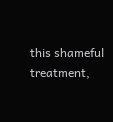this shameful treatment,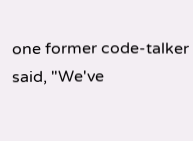one former code-talker said, "We've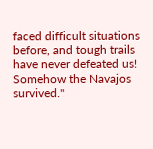faced difficult situations before, and tough trails have never defeated us! Somehow the Navajos survived."